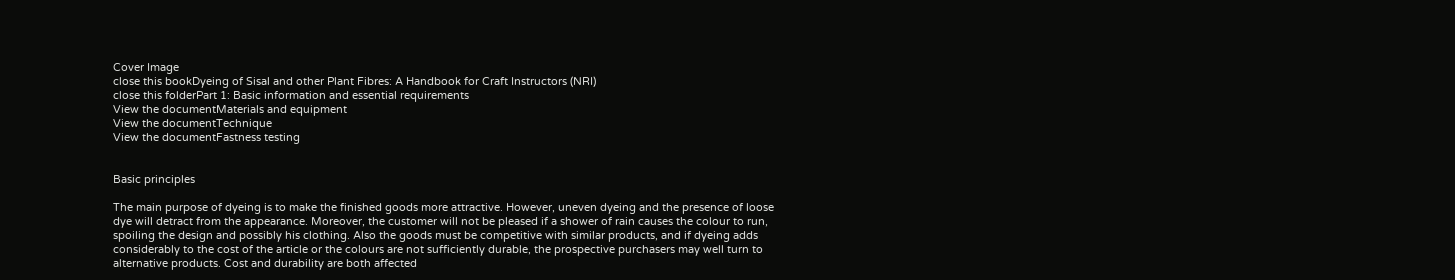Cover Image
close this bookDyeing of Sisal and other Plant Fibres: A Handbook for Craft Instructors (NRI)
close this folderPart 1: Basic information and essential requirements
View the documentMaterials and equipment
View the documentTechnique
View the documentFastness testing


Basic principles

The main purpose of dyeing is to make the finished goods more attractive. However, uneven dyeing and the presence of loose dye will detract from the appearance. Moreover, the customer will not be pleased if a shower of rain causes the colour to run, spoiling the design and possibly his clothing. Also the goods must be competitive with similar products, and if dyeing adds considerably to the cost of the article or the colours are not sufficiently durable, the prospective purchasers may well turn to alternative products. Cost and durability are both affected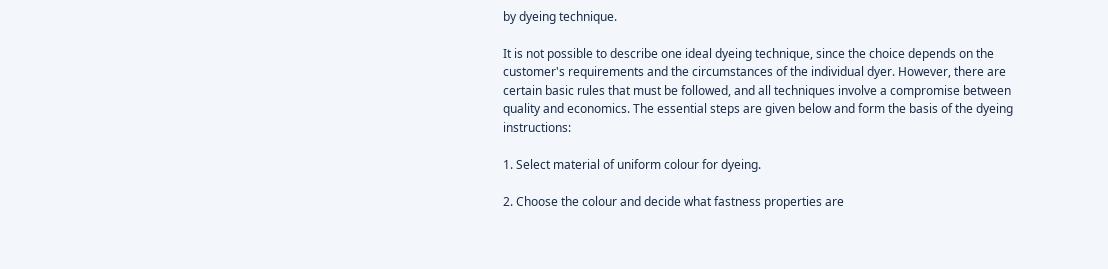by dyeing technique.

It is not possible to describe one ideal dyeing technique, since the choice depends on the customer's requirements and the circumstances of the individual dyer. However, there are certain basic rules that must be followed, and all techniques involve a compromise between quality and economics. The essential steps are given below and form the basis of the dyeing instructions:

1. Select material of uniform colour for dyeing.

2. Choose the colour and decide what fastness properties are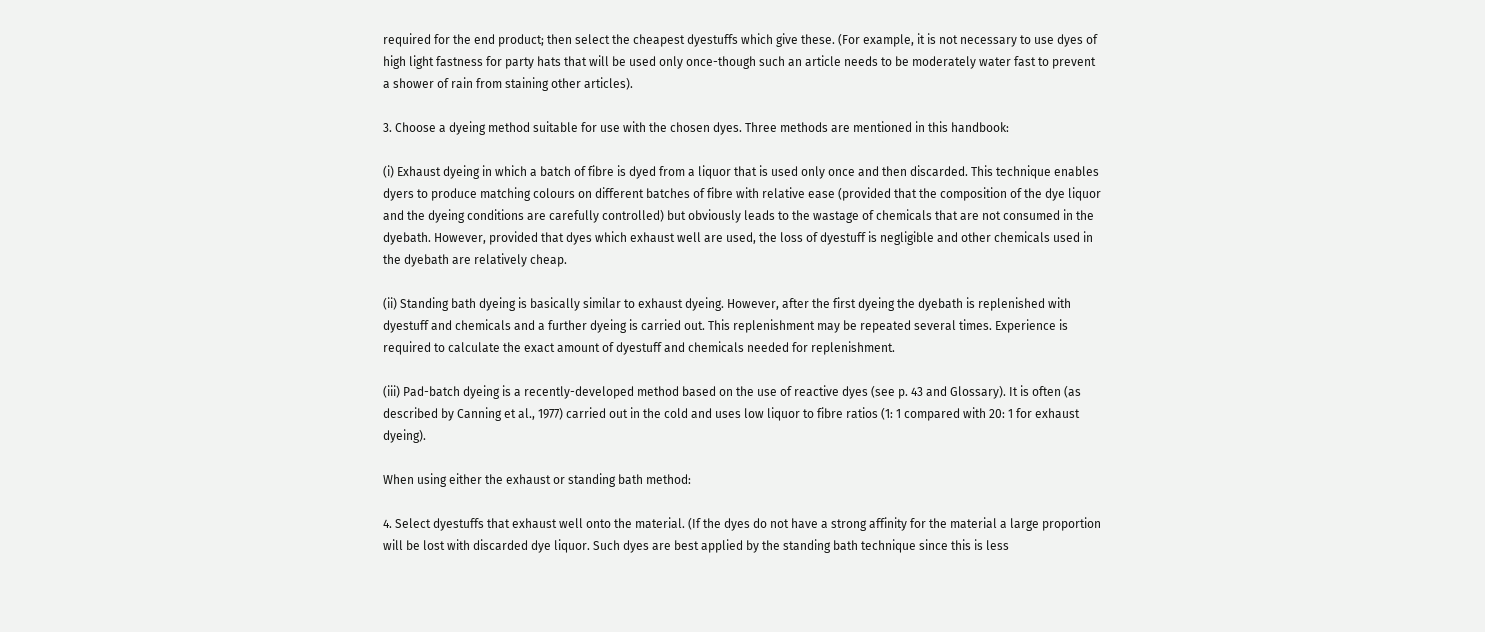required for the end product; then select the cheapest dyestuffs which give these. (For example, it is not necessary to use dyes of high light fastness for party hats that will be used only once-though such an article needs to be moderately water fast to prevent a shower of rain from staining other articles).

3. Choose a dyeing method suitable for use with the chosen dyes. Three methods are mentioned in this handbook:

(i) Exhaust dyeing in which a batch of fibre is dyed from a liquor that is used only once and then discarded. This technique enables dyers to produce matching colours on different batches of fibre with relative ease (provided that the composition of the dye liquor and the dyeing conditions are carefully controlled) but obviously leads to the wastage of chemicals that are not consumed in the dyebath. However, provided that dyes which exhaust well are used, the loss of dyestuff is negligible and other chemicals used in the dyebath are relatively cheap.

(ii) Standing bath dyeing is basically similar to exhaust dyeing. However, after the first dyeing the dyebath is replenished with dyestuff and chemicals and a further dyeing is carried out. This replenishment may be repeated several times. Experience is required to calculate the exact amount of dyestuff and chemicals needed for replenishment.

(iii) Pad-batch dyeing is a recently-developed method based on the use of reactive dyes (see p. 43 and Glossary). It is often (as described by Canning et al., 1977) carried out in the cold and uses low liquor to fibre ratios (1: 1 compared with 20: 1 for exhaust dyeing).

When using either the exhaust or standing bath method:

4. Select dyestuffs that exhaust well onto the material. (If the dyes do not have a strong affinity for the material a large proportion will be lost with discarded dye liquor. Such dyes are best applied by the standing bath technique since this is less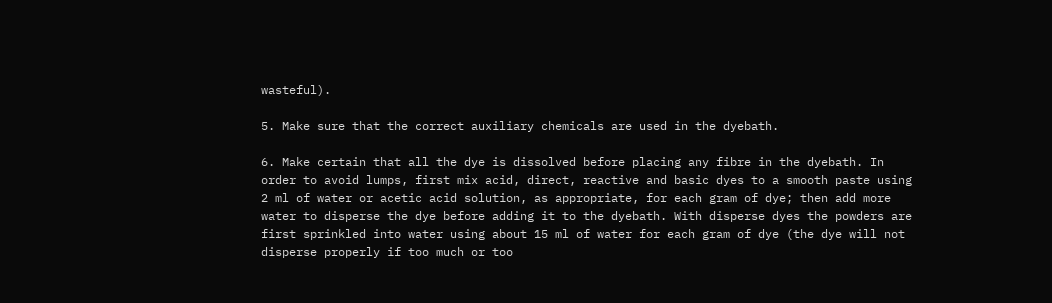wasteful).

5. Make sure that the correct auxiliary chemicals are used in the dyebath.

6. Make certain that all the dye is dissolved before placing any fibre in the dyebath. In order to avoid lumps, first mix acid, direct, reactive and basic dyes to a smooth paste using 2 ml of water or acetic acid solution, as appropriate, for each gram of dye; then add more water to disperse the dye before adding it to the dyebath. With disperse dyes the powders are first sprinkled into water using about 15 ml of water for each gram of dye (the dye will not disperse properly if too much or too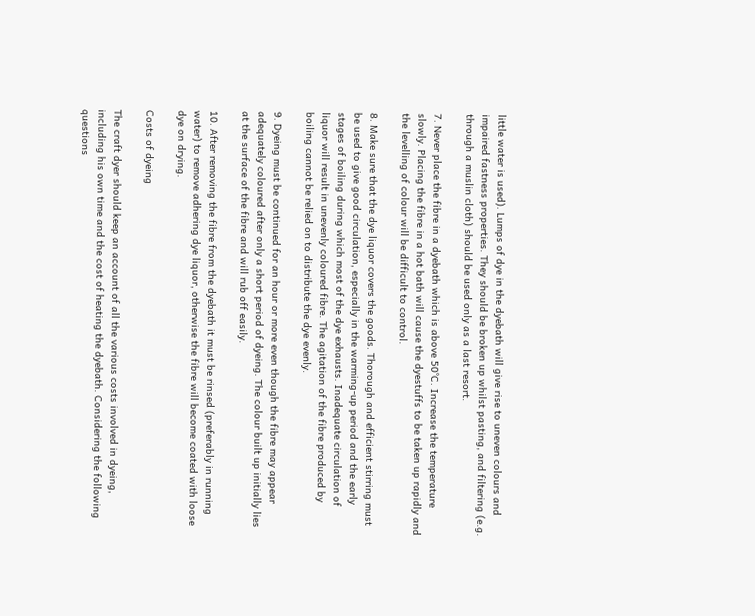little water is used). Lumps of dye in the dyebath will give rise to uneven colours and impaired fastness properties. They should be broken up whilst pasting, and filtering (e.g. through a muslin cloth) should be used only as a last resort.

7. Never place the fibre in a dyebath which is above 50°C. Increase the temperature slowly. Placing the fibre in a hot bath will cause the dyestuffs to be taken up rapidly and the levelling of colour will be difficult to control.

8. Make sure that the dye liquor covers the goods. Thorough and efficient stirring must be used to give good circulation, especially in the warming-up period and the early stages of boiling during which most of the dye exhausts. Inadequate circulation of liquor will result in unevenly coloured fibre. The agitation of the fibre produced by boiling cannot be relied on to distribute the dye evenly.

9. Dyeing must be continued for an hour or more even though the fibre may appear adequately coloured after only a short period of dyeing. The colour built up initially lies at the surface of the fibre and will rub off easily.

10. After removing the fibre from the dyebath it must be rinsed (preferably in running water) to remove adhering dye liquor, otherwise the fibre will become coated with loose dye on drying.

Costs of dyeing

The craft dyer should keep an account of all the various costs involved in dyeing, including his own time and the cost of heating the dyebath. Considering the following questions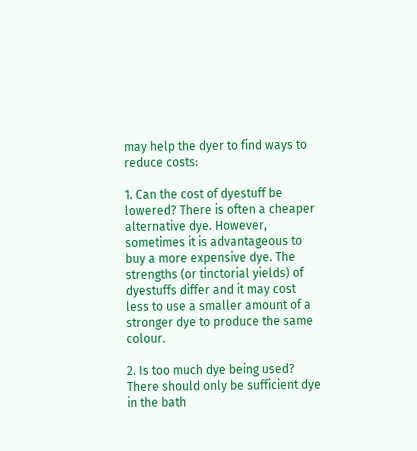may help the dyer to find ways to reduce costs:

1. Can the cost of dyestuff be lowered? There is often a cheaper alternative dye. However, sometimes it is advantageous to buy a more expensive dye. The strengths (or tinctorial yields) of dyestuffs differ and it may cost less to use a smaller amount of a stronger dye to produce the same colour.

2. Is too much dye being used? There should only be sufficient dye in the bath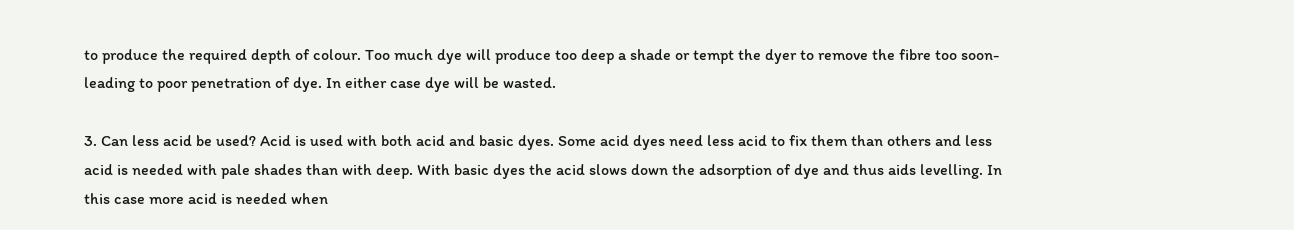to produce the required depth of colour. Too much dye will produce too deep a shade or tempt the dyer to remove the fibre too soon-leading to poor penetration of dye. In either case dye will be wasted.

3. Can less acid be used? Acid is used with both acid and basic dyes. Some acid dyes need less acid to fix them than others and less acid is needed with pale shades than with deep. With basic dyes the acid slows down the adsorption of dye and thus aids levelling. In this case more acid is needed when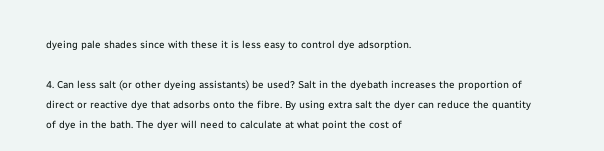dyeing pale shades since with these it is less easy to control dye adsorption.

4. Can less salt (or other dyeing assistants) be used? Salt in the dyebath increases the proportion of direct or reactive dye that adsorbs onto the fibre. By using extra salt the dyer can reduce the quantity of dye in the bath. The dyer will need to calculate at what point the cost of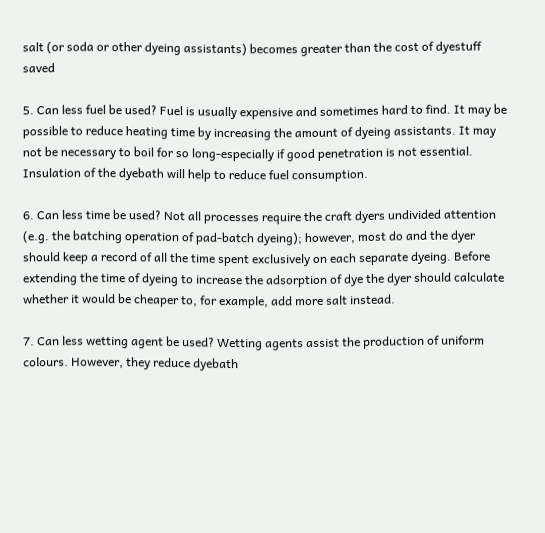salt (or soda or other dyeing assistants) becomes greater than the cost of dyestuff saved

5. Can less fuel be used? Fuel is usually expensive and sometimes hard to find. It may be possible to reduce heating time by increasing the amount of dyeing assistants. It may not be necessary to boil for so long-especially if good penetration is not essential. Insulation of the dyebath will help to reduce fuel consumption.

6. Can less time be used? Not all processes require the craft dyers undivided attention (e.g. the batching operation of pad-batch dyeing); however, most do and the dyer should keep a record of all the time spent exclusively on each separate dyeing. Before extending the time of dyeing to increase the adsorption of dye the dyer should calculate whether it would be cheaper to, for example, add more salt instead.

7. Can less wetting agent be used? Wetting agents assist the production of uniform colours. However, they reduce dyebath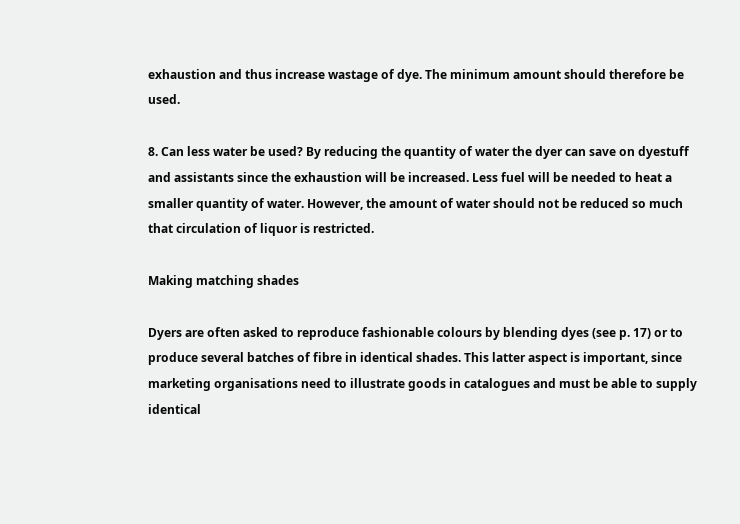exhaustion and thus increase wastage of dye. The minimum amount should therefore be used.

8. Can less water be used? By reducing the quantity of water the dyer can save on dyestuff and assistants since the exhaustion will be increased. Less fuel will be needed to heat a smaller quantity of water. However, the amount of water should not be reduced so much that circulation of liquor is restricted.

Making matching shades

Dyers are often asked to reproduce fashionable colours by blending dyes (see p. 17) or to produce several batches of fibre in identical shades. This latter aspect is important, since marketing organisations need to illustrate goods in catalogues and must be able to supply identical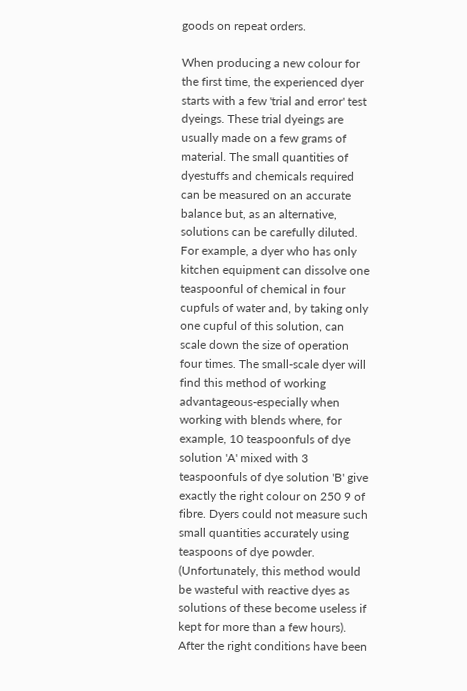goods on repeat orders.

When producing a new colour for the first time, the experienced dyer starts with a few 'trial and error' test dyeings. These trial dyeings are usually made on a few grams of material. The small quantities of dyestuffs and chemicals required can be measured on an accurate balance but, as an alternative, solutions can be carefully diluted. For example, a dyer who has only kitchen equipment can dissolve one teaspoonful of chemical in four cupfuls of water and, by taking only one cupful of this solution, can scale down the size of operation four times. The small-scale dyer will find this method of working advantageous-especially when working with blends where, for example, 10 teaspoonfuls of dye solution 'A' mixed with 3 teaspoonfuls of dye solution 'B' give exactly the right colour on 250 9 of fibre. Dyers could not measure such small quantities accurately using teaspoons of dye powder. (Unfortunately, this method would be wasteful with reactive dyes as solutions of these become useless if kept for more than a few hours). After the right conditions have been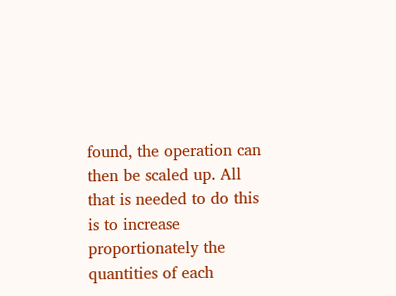found, the operation can then be scaled up. All that is needed to do this is to increase proportionately the quantities of each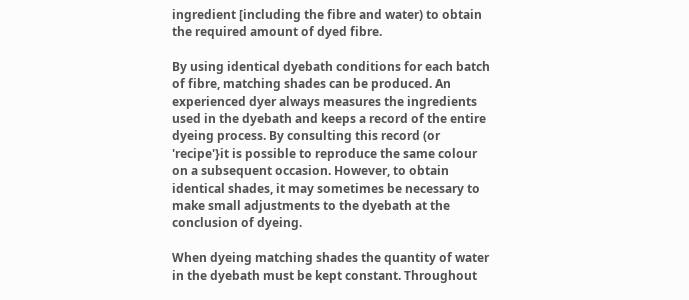ingredient [including the fibre and water) to obtain the required amount of dyed fibre.

By using identical dyebath conditions for each batch of fibre, matching shades can be produced. An experienced dyer always measures the ingredients used in the dyebath and keeps a record of the entire dyeing process. By consulting this record (or 'recipe'}it is possible to reproduce the same colour on a subsequent occasion. However, to obtain identical shades, it may sometimes be necessary to make small adjustments to the dyebath at the conclusion of dyeing.

When dyeing matching shades the quantity of water in the dyebath must be kept constant. Throughout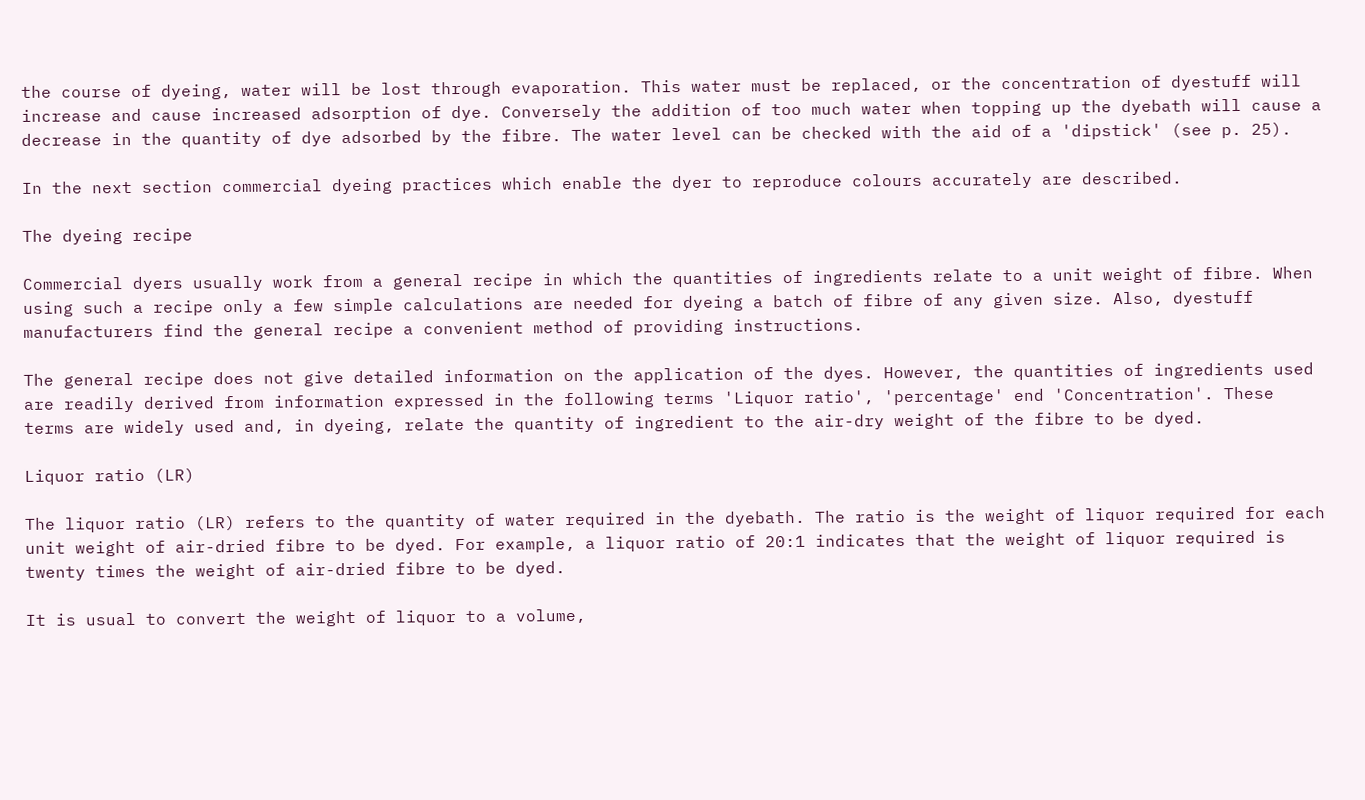the course of dyeing, water will be lost through evaporation. This water must be replaced, or the concentration of dyestuff will increase and cause increased adsorption of dye. Conversely the addition of too much water when topping up the dyebath will cause a decrease in the quantity of dye adsorbed by the fibre. The water level can be checked with the aid of a 'dipstick' (see p. 25).

In the next section commercial dyeing practices which enable the dyer to reproduce colours accurately are described.

The dyeing recipe

Commercial dyers usually work from a general recipe in which the quantities of ingredients relate to a unit weight of fibre. When using such a recipe only a few simple calculations are needed for dyeing a batch of fibre of any given size. Also, dyestuff manufacturers find the general recipe a convenient method of providing instructions.

The general recipe does not give detailed information on the application of the dyes. However, the quantities of ingredients used are readily derived from information expressed in the following terms 'Liquor ratio', 'percentage' end 'Concentration'. These terms are widely used and, in dyeing, relate the quantity of ingredient to the air-dry weight of the fibre to be dyed.

Liquor ratio (LR)

The liquor ratio (LR) refers to the quantity of water required in the dyebath. The ratio is the weight of liquor required for each unit weight of air-dried fibre to be dyed. For example, a liquor ratio of 20:1 indicates that the weight of liquor required is twenty times the weight of air-dried fibre to be dyed.

It is usual to convert the weight of liquor to a volume,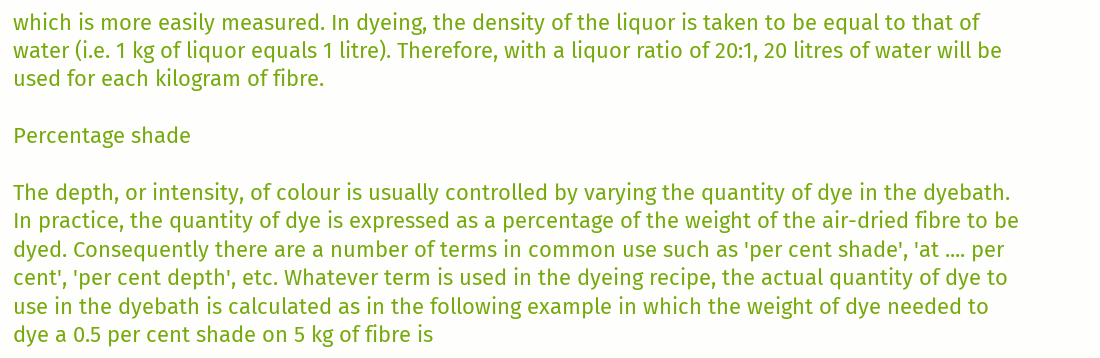which is more easily measured. In dyeing, the density of the liquor is taken to be equal to that of water (i.e. 1 kg of liquor equals 1 litre). Therefore, with a liquor ratio of 20:1, 20 litres of water will be used for each kilogram of fibre.

Percentage shade

The depth, or intensity, of colour is usually controlled by varying the quantity of dye in the dyebath. In practice, the quantity of dye is expressed as a percentage of the weight of the air-dried fibre to be dyed. Consequently there are a number of terms in common use such as 'per cent shade', 'at .... per cent', 'per cent depth', etc. Whatever term is used in the dyeing recipe, the actual quantity of dye to use in the dyebath is calculated as in the following example in which the weight of dye needed to dye a 0.5 per cent shade on 5 kg of fibre is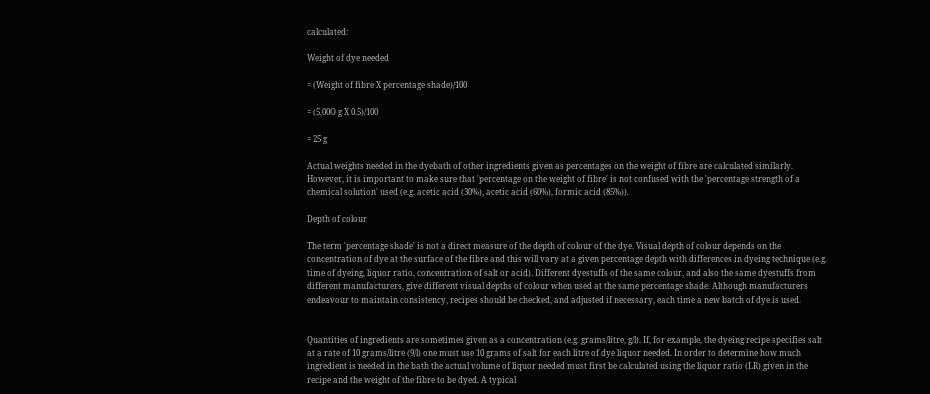calculated:

Weight of dye needed

= (Weight of fibre X percentage shade)/100

= (5,00O g X 0.5)/100

= 25 g

Actual weights needed in the dyebath of other ingredients given as percentages on the weight of fibre are calculated similarly. However, it is important to make sure that 'percentage on the weight of fibre' is not confused with the 'percentage strength of a chemical solution' used (e.g. acetic acid (30%), acetic acid (60%), formic acid (85%)).

Depth of colour

The term 'percentage shade' is not a direct measure of the depth of colour of the dye. Visual depth of colour depends on the concentration of dye at the surface of the fibre and this will vary at a given percentage depth with differences in dyeing technique (e.g. time of dyeing, liquor ratio, concentration of salt or acid). Different dyestuffs of the same colour, and also the same dyestuffs from different manufacturers, give different visual depths of colour when used at the same percentage shade. Although manufacturers endeavour to maintain consistency, recipes should be checked, and adjusted if necessary, each time a new batch of dye is used.


Quantities of ingredients are sometimes given as a concentration (e.g. grams/litre, g/l). If, for example, the dyeing recipe specifies salt at a rate of 10 grams/litre (9/l) one must use 10 grams of salt for each litre of dye liquor needed. In order to determine how much ingredient is needed in the bath the actual volume of liquor needed must first be calculated using the liquor ratio (LR) given in the recipe and the weight of the fibre to be dyed. A typical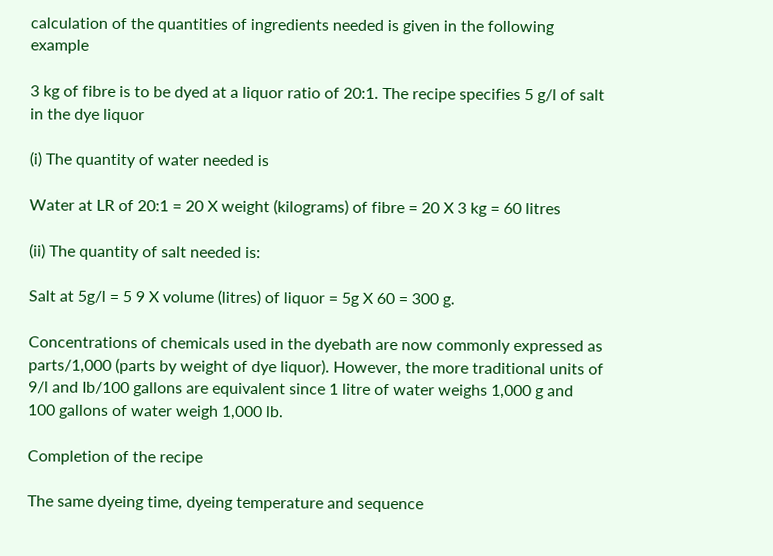calculation of the quantities of ingredients needed is given in the following example

3 kg of fibre is to be dyed at a liquor ratio of 20:1. The recipe specifies 5 g/l of salt in the dye liquor

(i) The quantity of water needed is

Water at LR of 20:1 = 20 X weight (kilograms) of fibre = 20 X 3 kg = 60 litres

(ii) The quantity of salt needed is:

Salt at 5g/l = 5 9 X volume (litres) of liquor = 5g X 60 = 300 g.

Concentrations of chemicals used in the dyebath are now commonly expressed as parts/1,000 (parts by weight of dye liquor). However, the more traditional units of 9/l and Ib/100 gallons are equivalent since 1 litre of water weighs 1,000 g and 100 gallons of water weigh 1,000 lb.

Completion of the recipe

The same dyeing time, dyeing temperature and sequence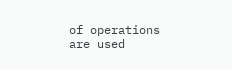of operations are used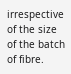irrespective of the size of the batch of fibre.